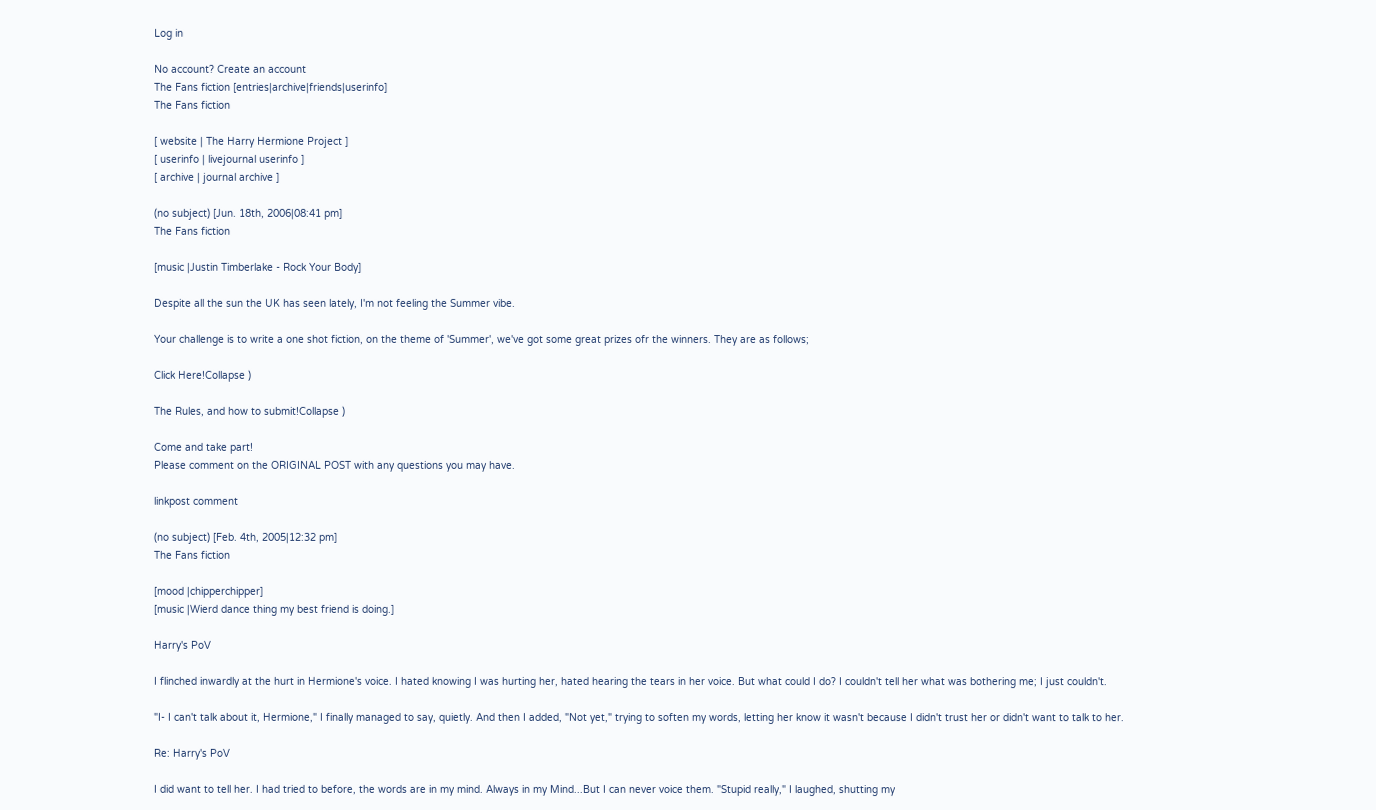Log in

No account? Create an account
The Fans fiction [entries|archive|friends|userinfo]
The Fans fiction

[ website | The Harry Hermione Project ]
[ userinfo | livejournal userinfo ]
[ archive | journal archive ]

(no subject) [Jun. 18th, 2006|08:41 pm]
The Fans fiction

[music |Justin Timberlake - Rock Your Body]

Despite all the sun the UK has seen lately, I'm not feeling the Summer vibe.

Your challenge is to write a one shot fiction, on the theme of 'Summer', we've got some great prizes ofr the winners. They are as follows;

Click Here!Collapse )

The Rules, and how to submit!Collapse )

Come and take part!
Please comment on the ORIGINAL POST with any questions you may have.

linkpost comment

(no subject) [Feb. 4th, 2005|12:32 pm]
The Fans fiction

[mood |chipperchipper]
[music |Wierd dance thing my best friend is doing.]

Harry's PoV

I flinched inwardly at the hurt in Hermione's voice. I hated knowing I was hurting her, hated hearing the tears in her voice. But what could I do? I couldn't tell her what was bothering me; I just couldn't.

"I- I can't talk about it, Hermione," I finally managed to say, quietly. And then I added, "Not yet," trying to soften my words, letting her know it wasn't because I didn't trust her or didn't want to talk to her.

Re: Harry's PoV

I did want to tell her. I had tried to before, the words are in my mind. Always in my Mind...But I can never voice them. "Stupid really," I laughed, shutting my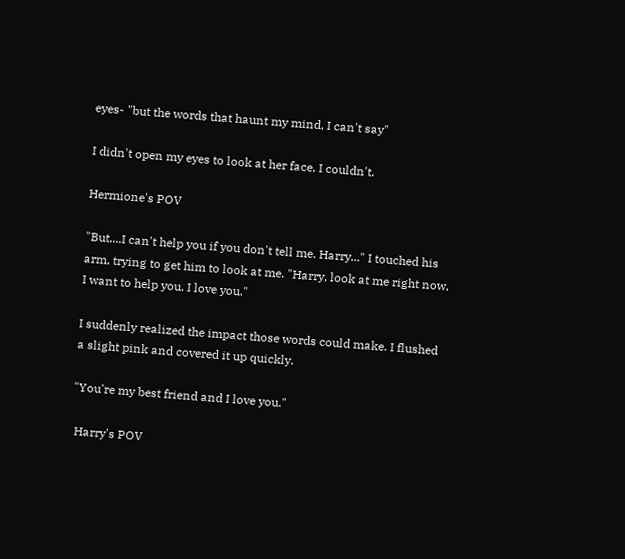eyes- "but the words that haunt my mind, I can't say"

I didn't open my eyes to look at her face, I couldn't.

Hermione's POV

"But....I can't help you if you don't tell me. Harry..." I touched his arm, trying to get him to look at me. "Harry, look at me right now, I want to help you. I love you."

I suddenly realized the impact those words could make. I flushed a slight pink and covered it up quickly.

"You're my best friend and I love you."

 Harry's POV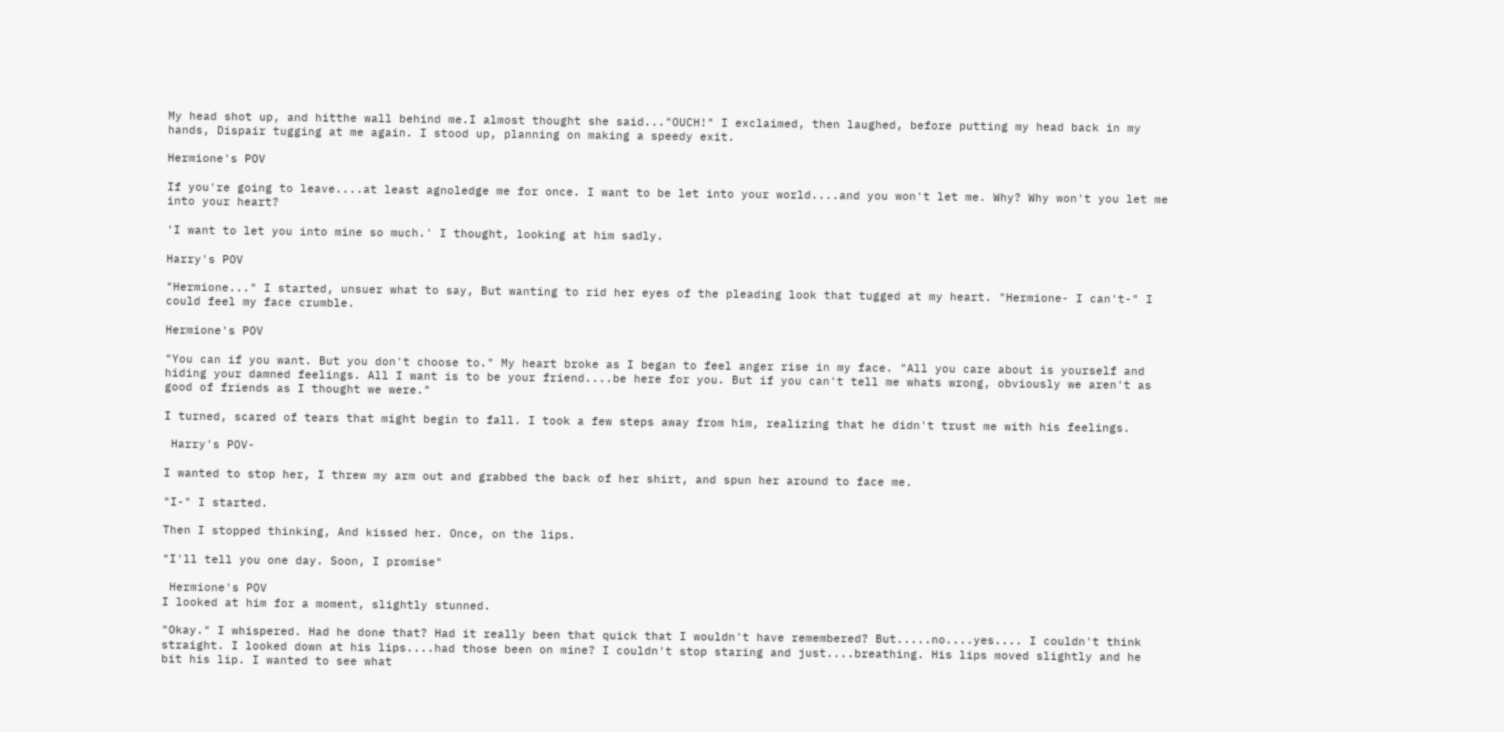My head shot up, and hitthe wall behind me.I almost thought she said..."OUCH!" I exclaimed, then laughed, before putting my head back in my hands, Dispair tugging at me again. I stood up, planning on making a speedy exit.

Hermione's POV

If you're going to leave....at least agnoledge me for once. I want to be let into your world....and you won't let me. Why? Why won't you let me into your heart?

'I want to let you into mine so much.' I thought, looking at him sadly.

Harry's POV

"Hermione..." I started, unsuer what to say, But wanting to rid her eyes of the pleading look that tugged at my heart. "Hermione- I can't-" I could feel my face crumble.

Hermione's POV

"You can if you want. But you don't choose to." My heart broke as I began to feel anger rise in my face. "All you care about is yourself and hiding your damned feelings. All I want is to be your friend....be here for you. But if you can't tell me whats wrong, obviously we aren't as good of friends as I thought we were."

I turned, scared of tears that might begin to fall. I took a few steps away from him, realizing that he didn't trust me with his feelings.

 Harry's POV-

I wanted to stop her, I threw my arm out and grabbed the back of her shirt, and spun her around to face me.

"I-" I started.

Then I stopped thinking, And kissed her. Once, on the lips.

"I'll tell you one day. Soon, I promise"

 Hermione's POV
I looked at him for a moment, slightly stunned.

"Okay." I whispered. Had he done that? Had it really been that quick that I wouldn't have remembered? But.....no....yes.... I couldn't think straight. I looked down at his lips....had those been on mine? I couldn't stop staring and just....breathing. His lips moved slightly and he bit his lip. I wanted to see what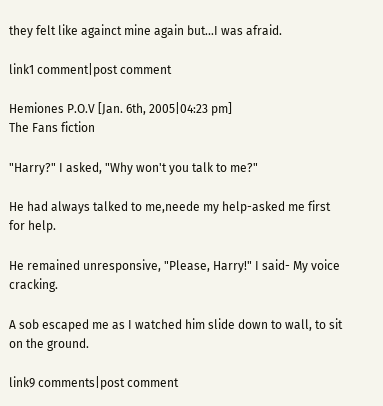they felt like againct mine again but...I was afraid.

link1 comment|post comment

Hemiones P.O.V [Jan. 6th, 2005|04:23 pm]
The Fans fiction

"Harry?" I asked, "Why won't you talk to me?"

He had always talked to me,neede my help-asked me first for help.

He remained unresponsive, "Please, Harry!" I said- My voice cracking.

A sob escaped me as I watched him slide down to wall, to sit on the ground.

link9 comments|post comment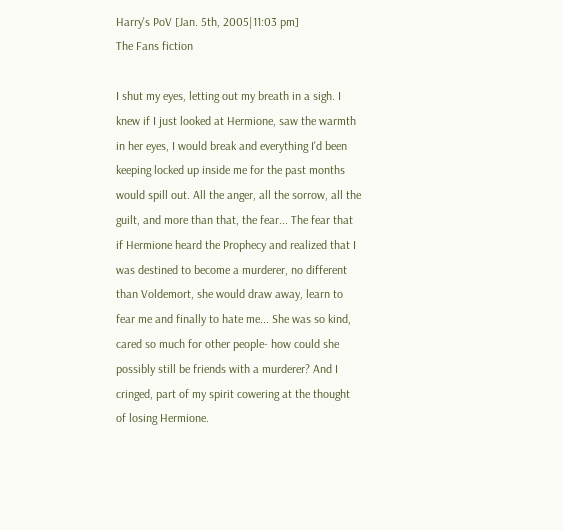Harry's PoV [Jan. 5th, 2005|11:03 pm]
The Fans fiction

I shut my eyes, letting out my breath in a sigh. I knew if I just looked at Hermione, saw the warmth in her eyes, I would break and everything I'd been keeping locked up inside me for the past months would spill out. All the anger, all the sorrow, all the guilt, and more than that, the fear... The fear that if Hermione heard the Prophecy and realized that I was destined to become a murderer, no different than Voldemort, she would draw away, learn to fear me and finally to hate me... She was so kind, cared so much for other people- how could she possibly still be friends with a murderer? And I cringed, part of my spirit cowering at the thought of losing Hermione.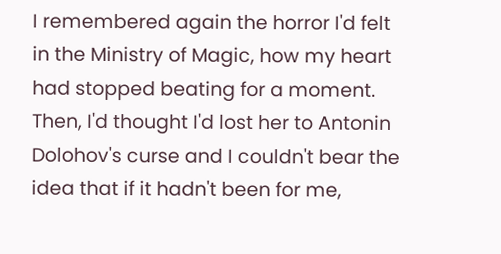I remembered again the horror I'd felt in the Ministry of Magic, how my heart had stopped beating for a moment. Then, I'd thought I'd lost her to Antonin Dolohov's curse and I couldn't bear the idea that if it hadn't been for me,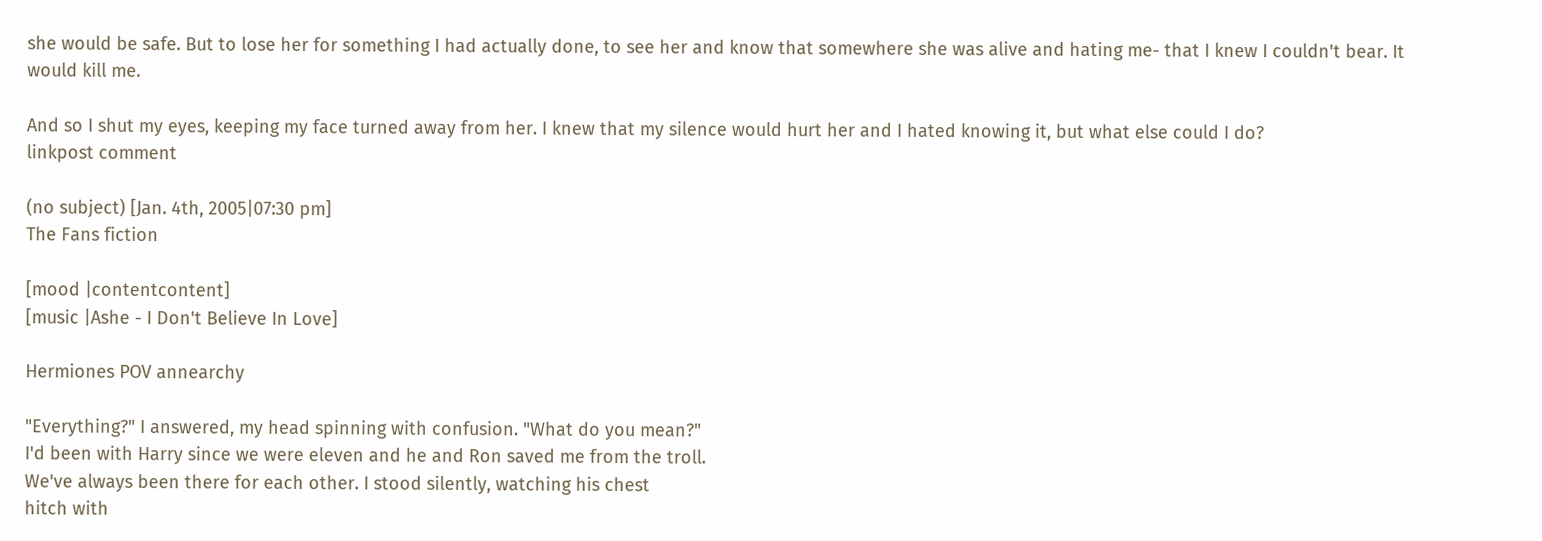she would be safe. But to lose her for something I had actually done, to see her and know that somewhere she was alive and hating me- that I knew I couldn't bear. It would kill me.

And so I shut my eyes, keeping my face turned away from her. I knew that my silence would hurt her and I hated knowing it, but what else could I do?
linkpost comment

(no subject) [Jan. 4th, 2005|07:30 pm]
The Fans fiction

[mood |contentcontent]
[music |Ashe - I Don't Believe In Love]

Hermiones POV annearchy

"Everything?" I answered, my head spinning with confusion. "What do you mean?"
I'd been with Harry since we were eleven and he and Ron saved me from the troll.
We've always been there for each other. I stood silently, watching his chest
hitch with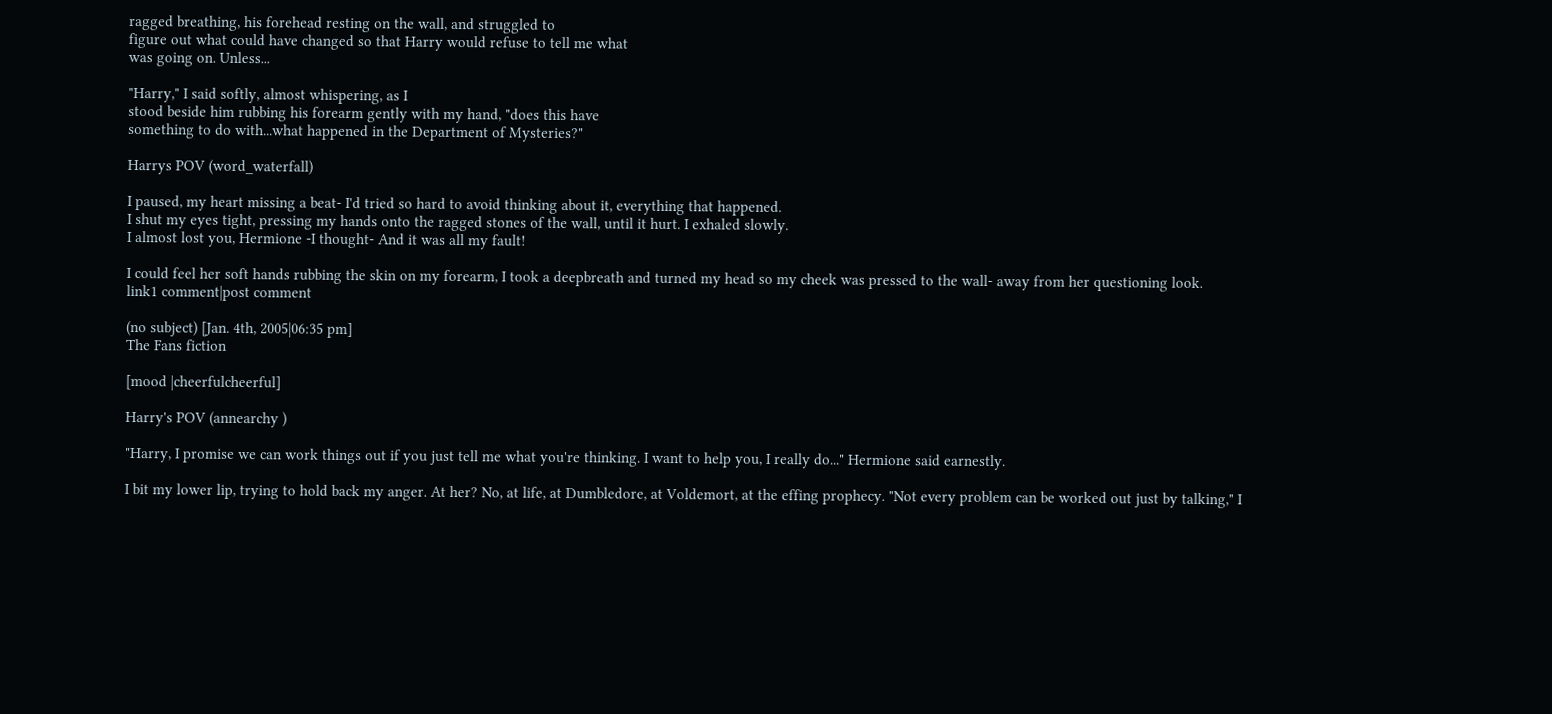ragged breathing, his forehead resting on the wall, and struggled to
figure out what could have changed so that Harry would refuse to tell me what
was going on. Unless...

"Harry," I said softly, almost whispering, as I
stood beside him rubbing his forearm gently with my hand, "does this have
something to do with...what happened in the Department of Mysteries?"

Harrys POV (word_waterfall)

I paused, my heart missing a beat- I'd tried so hard to avoid thinking about it, everything that happened.
I shut my eyes tight, pressing my hands onto the ragged stones of the wall, until it hurt. I exhaled slowly.
I almost lost you, Hermione -I thought- And it was all my fault!

I could feel her soft hands rubbing the skin on my forearm, I took a deepbreath and turned my head so my cheek was pressed to the wall- away from her questioning look.
link1 comment|post comment

(no subject) [Jan. 4th, 2005|06:35 pm]
The Fans fiction

[mood |cheerfulcheerful]

Harry's POV (annearchy )

"Harry, I promise we can work things out if you just tell me what you're thinking. I want to help you, I really do..." Hermione said earnestly.

I bit my lower lip, trying to hold back my anger. At her? No, at life, at Dumbledore, at Voldemort, at the effing prophecy. "Not every problem can be worked out just by talking," I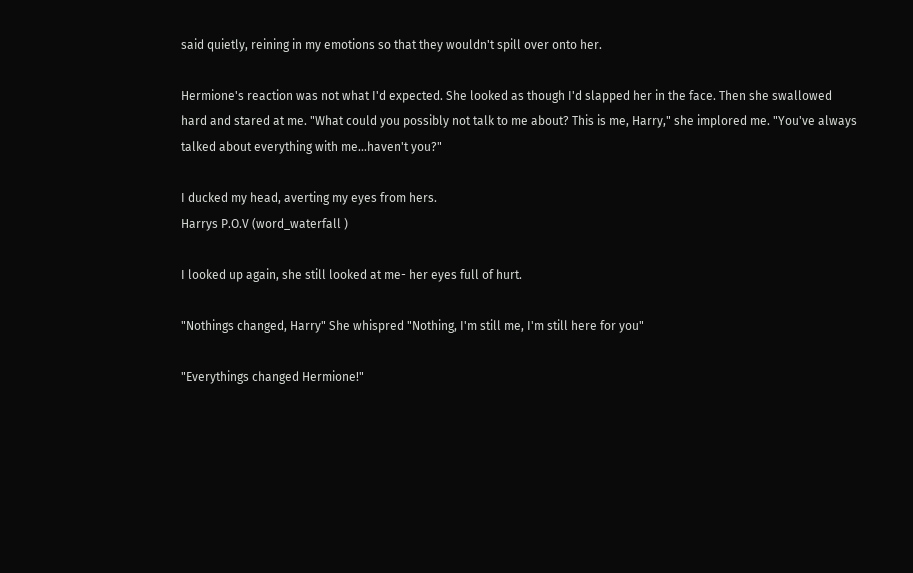said quietly, reining in my emotions so that they wouldn't spill over onto her.

Hermione's reaction was not what I'd expected. She looked as though I'd slapped her in the face. Then she swallowed hard and stared at me. "What could you possibly not talk to me about? This is me, Harry," she implored me. "You've always talked about everything with me...haven't you?"

I ducked my head, averting my eyes from hers.
Harrys P.O.V (word_waterfall )

I looked up again, she still looked at me- her eyes full of hurt.

"Nothings changed, Harry" She whispred "Nothing, I'm still me, I'm still here for you"

"Everythings changed Hermione!"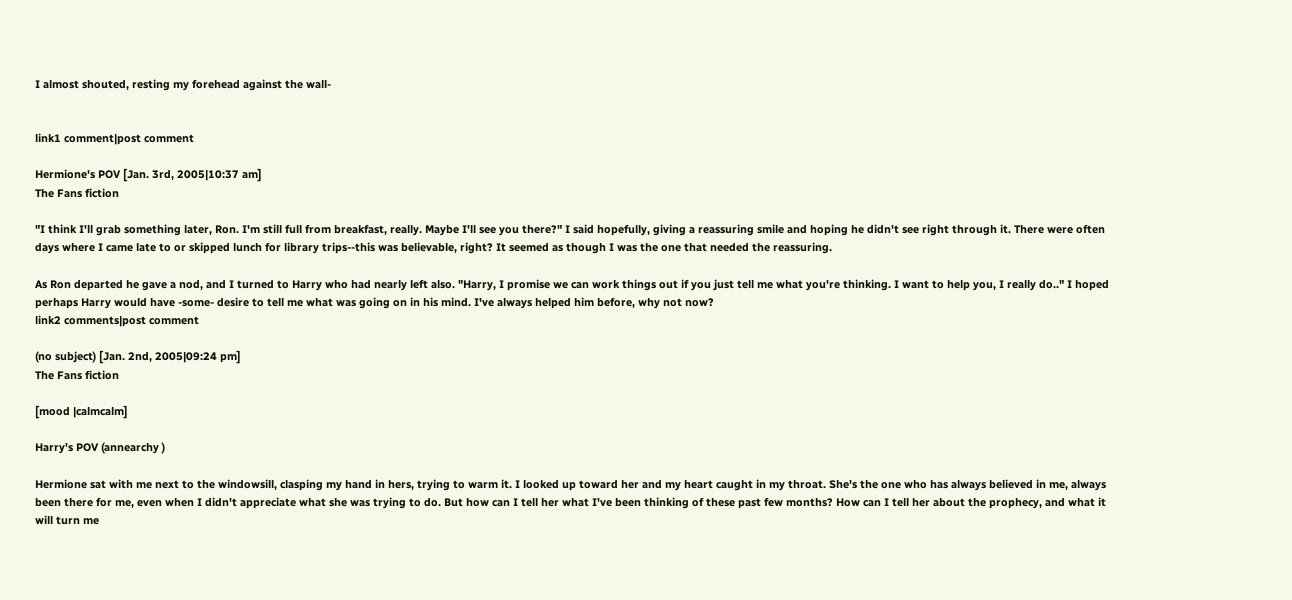I almost shouted, resting my forehead against the wall-


link1 comment|post comment

Hermione's POV [Jan. 3rd, 2005|10:37 am]
The Fans fiction

"I think I'll grab something later, Ron. I'm still full from breakfast, really. Maybe I'll see you there?" I said hopefully, giving a reassuring smile and hoping he didn't see right through it. There were often days where I came late to or skipped lunch for library trips--this was believable, right? It seemed as though I was the one that needed the reassuring.

As Ron departed he gave a nod, and I turned to Harry who had nearly left also. "Harry, I promise we can work things out if you just tell me what you're thinking. I want to help you, I really do.." I hoped perhaps Harry would have -some- desire to tell me what was going on in his mind. I've always helped him before, why not now?
link2 comments|post comment

(no subject) [Jan. 2nd, 2005|09:24 pm]
The Fans fiction

[mood |calmcalm]

Harry's POV (annearchy )

Hermione sat with me next to the windowsill, clasping my hand in hers, trying to warm it. I looked up toward her and my heart caught in my throat. She's the one who has always believed in me, always been there for me, even when I didn't appreciate what she was trying to do. But how can I tell her what I've been thinking of these past few months? How can I tell her about the prophecy, and what it will turn me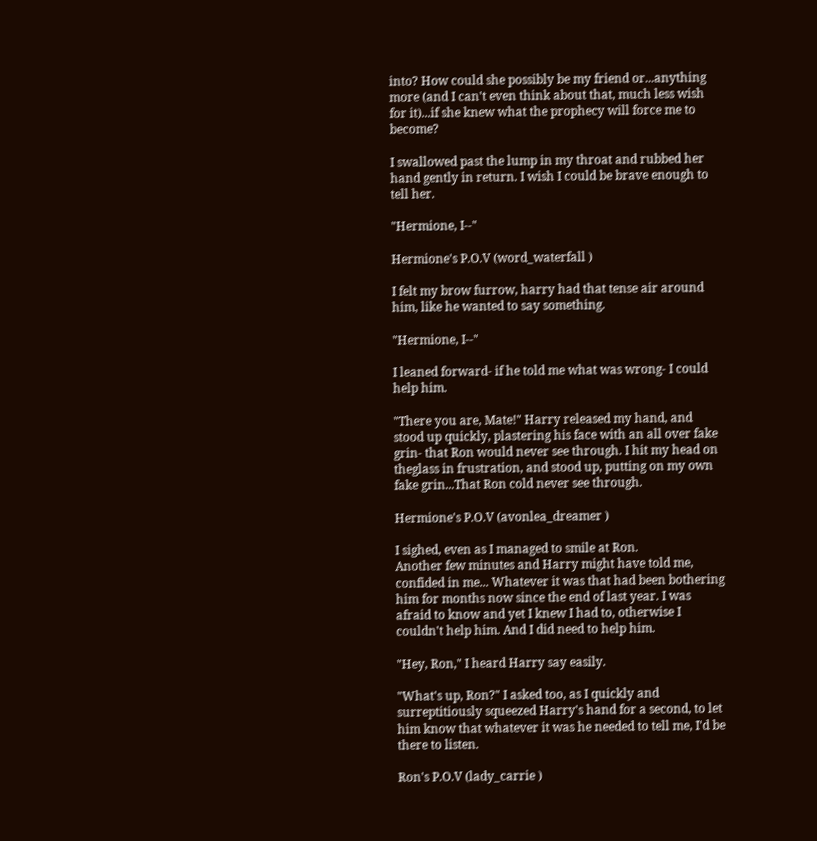into? How could she possibly be my friend or...anything more (and I can't even think about that, much less wish for it)...if she knew what the prophecy will force me to become?

I swallowed past the lump in my throat and rubbed her hand gently in return. I wish I could be brave enough to tell her.

"Hermione, I--"

Hermione's P.O.V (word_waterfall )

I felt my brow furrow, harry had that tense air around him, like he wanted to say something.

"Hermione, I--"

I leaned forward- if he told me what was wrong- I could help him.

"There you are, Mate!" Harry released my hand, and stood up quickly, plastering his face with an all over fake grin- that Ron would never see through. I hit my head on theglass in frustration, and stood up, putting on my own fake grin...That Ron cold never see through.

Hermione's P.O.V (avonlea_dreamer )

I sighed, even as I managed to smile at Ron.
Another few minutes and Harry might have told me, confided in me... Whatever it was that had been bothering him for months now since the end of last year. I was afraid to know and yet I knew I had to, otherwise I couldn't help him. And I did need to help him.

"Hey, Ron," I heard Harry say easily.

"What's up, Ron?" I asked too, as I quickly and surreptitiously squeezed Harry's hand for a second, to let him know that whatever it was he needed to tell me, I'd be there to listen.

Ron's P.O.V (lady_carrie )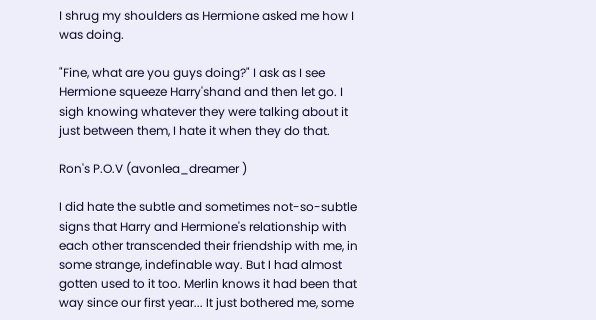I shrug my shoulders as Hermione asked me how I was doing.

"Fine, what are you guys doing?" I ask as I see Hermione squeeze Harry'shand and then let go. I sigh knowing whatever they were talking about it just between them, I hate it when they do that.

Ron's P.O.V (avonlea_dreamer )

I did hate the subtle and sometimes not-so-subtle signs that Harry and Hermione's relationship with each other transcended their friendship with me, in some strange, indefinable way. But I had almost gotten used to it too. Merlin knows it had been that way since our first year... It just bothered me, some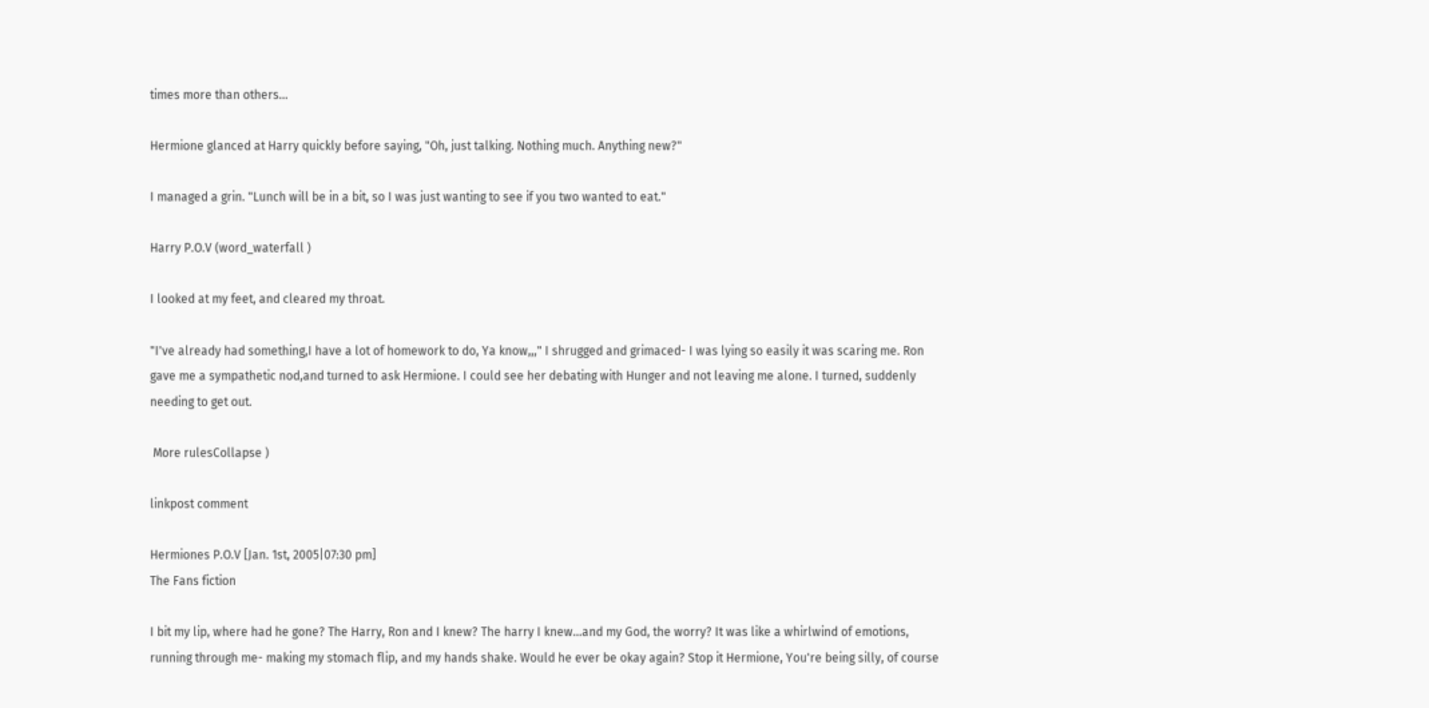times more than others...

Hermione glanced at Harry quickly before saying, "Oh, just talking. Nothing much. Anything new?"

I managed a grin. "Lunch will be in a bit, so I was just wanting to see if you two wanted to eat."

Harry P.O.V (word_waterfall )

I looked at my feet, and cleared my throat.

"I've already had something,I have a lot of homework to do, Ya know,,," I shrugged and grimaced- I was lying so easily it was scaring me. Ron gave me a sympathetic nod,and turned to ask Hermione. I could see her debating with Hunger and not leaving me alone. I turned, suddenly needing to get out.

 More rulesCollapse )

linkpost comment

Hermiones P.O.V [Jan. 1st, 2005|07:30 pm]
The Fans fiction

I bit my lip, where had he gone? The Harry, Ron and I knew? The harry I knew...and my God, the worry? It was like a whirlwind of emotions, running through me- making my stomach flip, and my hands shake. Would he ever be okay again? Stop it Hermione, You're being silly, of course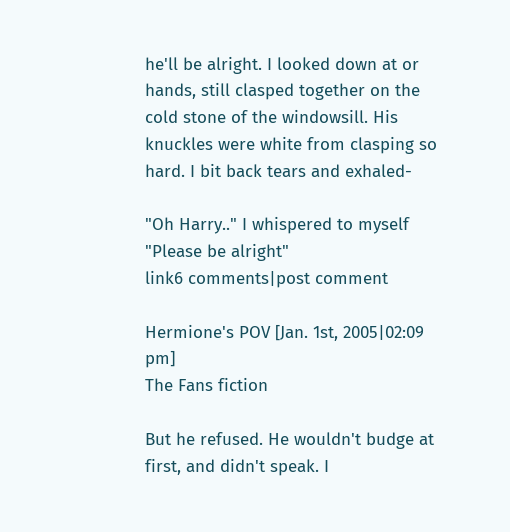he'll be alright. I looked down at or hands, still clasped together on the cold stone of the windowsill. His knuckles were white from clasping so hard. I bit back tears and exhaled-

"Oh Harry.." I whispered to myself "Please be alright"
link6 comments|post comment

Hermione's POV [Jan. 1st, 2005|02:09 pm]
The Fans fiction

But he refused. He wouldn't budge at first, and didn't speak. I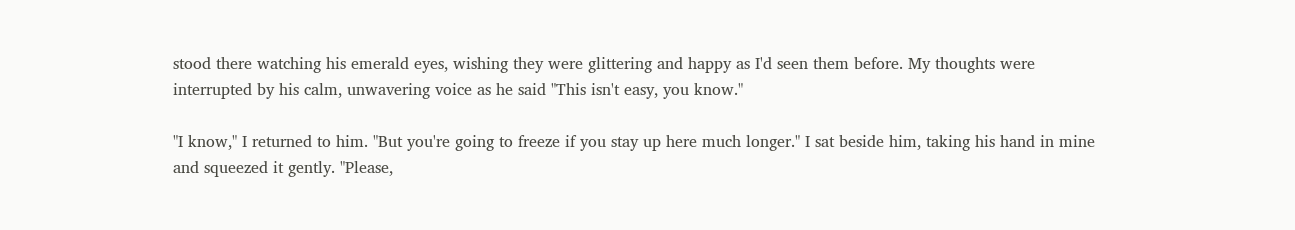stood there watching his emerald eyes, wishing they were glittering and happy as I'd seen them before. My thoughts were interrupted by his calm, unwavering voice as he said "This isn't easy, you know."

"I know," I returned to him. "But you're going to freeze if you stay up here much longer." I sat beside him, taking his hand in mine and squeezed it gently. "Please,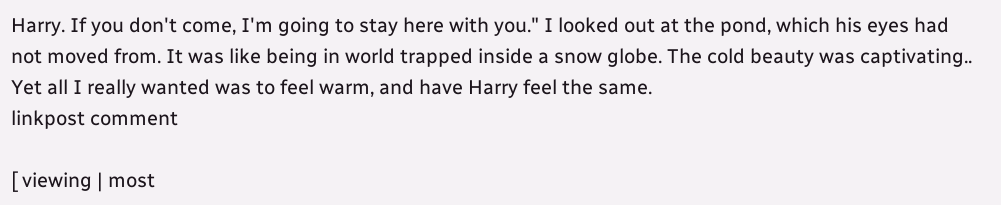Harry. If you don't come, I'm going to stay here with you." I looked out at the pond, which his eyes had not moved from. It was like being in world trapped inside a snow globe. The cold beauty was captivating.. Yet all I really wanted was to feel warm, and have Harry feel the same.
linkpost comment

[ viewing | most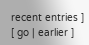recent entries ]
[ go | earlier ]